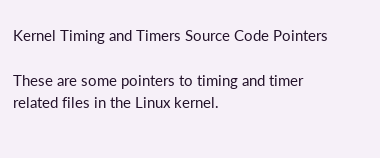Kernel Timing and Timers Source Code Pointers

These are some pointers to timing and timer related files in the Linux kernel.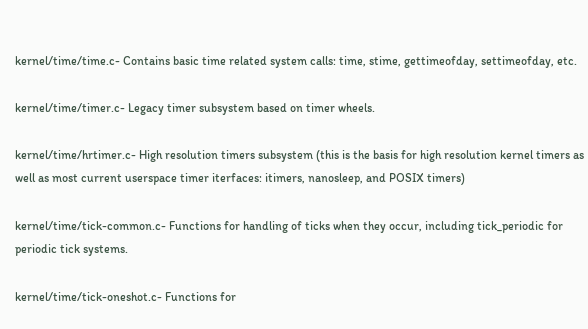kernel/time/time.c- Contains basic time related system calls: time, stime, gettimeofday, settimeofday, etc.

kernel/time/timer.c- Legacy timer subsystem based on timer wheels.

kernel/time/hrtimer.c- High resolution timers subsystem (this is the basis for high resolution kernel timers as well as most current userspace timer iterfaces: itimers, nanosleep, and POSIX timers)

kernel/time/tick-common.c- Functions for handling of ticks when they occur, including tick_periodic for periodic tick systems.

kernel/time/tick-oneshot.c- Functions for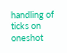handling of ticks on oneshot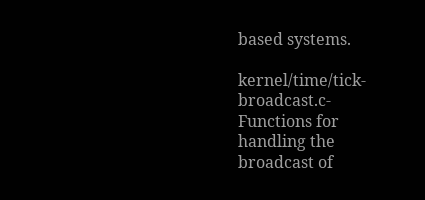based systems.

kernel/time/tick-broadcast.c- Functions for handling the broadcast of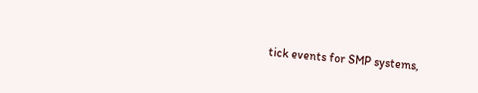tick events for SMP systems,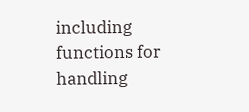including functions for handling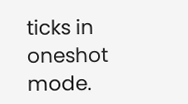ticks in oneshot mode.